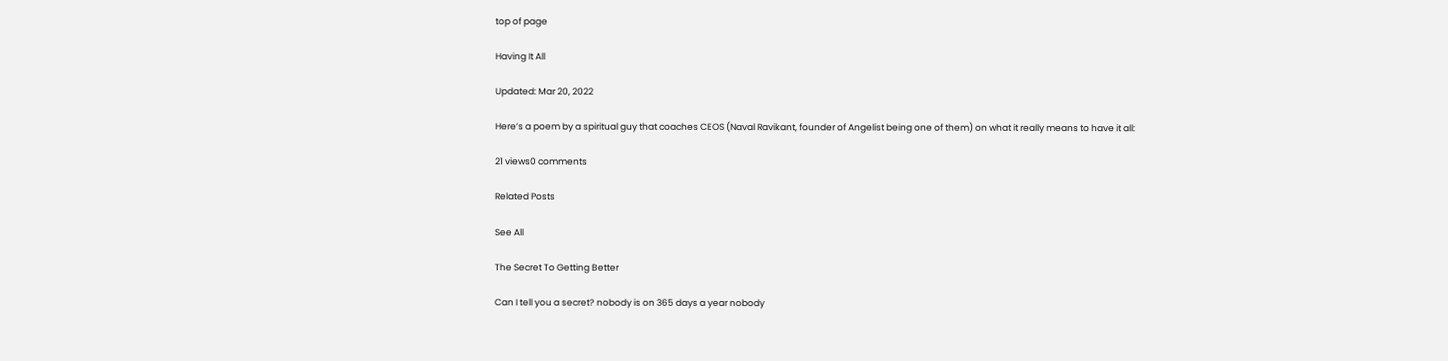top of page

Having It All

Updated: Mar 20, 2022

Here’s a poem by a spiritual guy that coaches CEOS (Naval Ravikant, founder of Angelist being one of them) on what it really means to have it all:

21 views0 comments

Related Posts

See All

The Secret To Getting Better

Can I tell you a secret? nobody is on 365 days a year nobody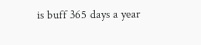is buff 365 days a year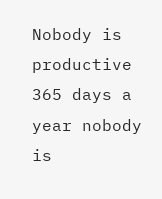Nobody is productive 365 days a year nobody is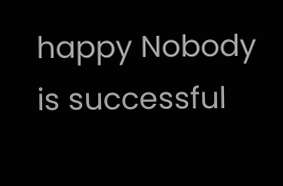happy Nobody is successful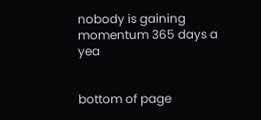nobody is gaining momentum 365 days a yea


bottom of page